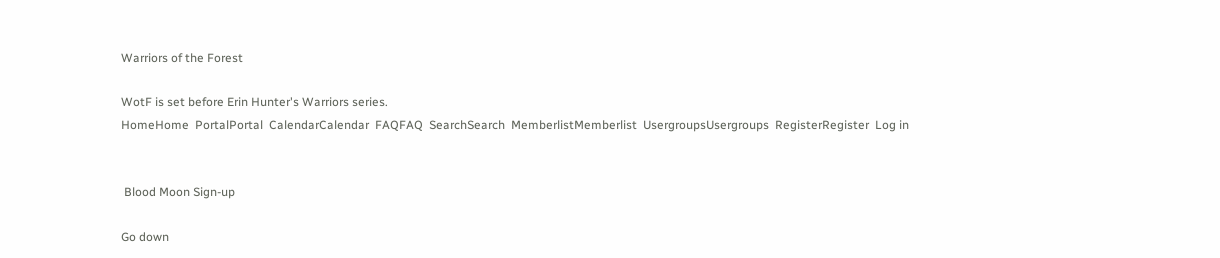Warriors of the Forest

WotF is set before Erin Hunter's Warriors series.
HomeHome  PortalPortal  CalendarCalendar  FAQFAQ  SearchSearch  MemberlistMemberlist  UsergroupsUsergroups  RegisterRegister  Log in


 Blood Moon Sign-up

Go down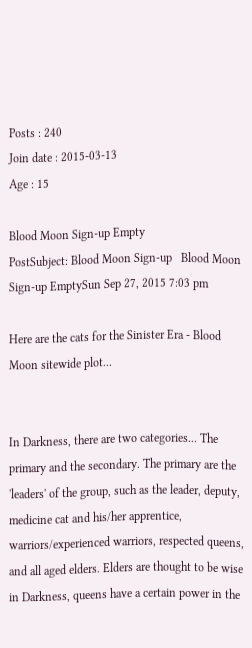Posts : 240
Join date : 2015-03-13
Age : 15

Blood Moon Sign-up Empty
PostSubject: Blood Moon Sign-up   Blood Moon Sign-up EmptySun Sep 27, 2015 7:03 pm

Here are the cats for the Sinister Era - Blood Moon sitewide plot...


In Darkness, there are two categories... The primary and the secondary. The primary are the 'leaders' of the group, such as the leader, deputy, medicine cat and his/her apprentice, warriors/experienced warriors, respected queens, and all aged elders. Elders are thought to be wise in Darkness, queens have a certain power in the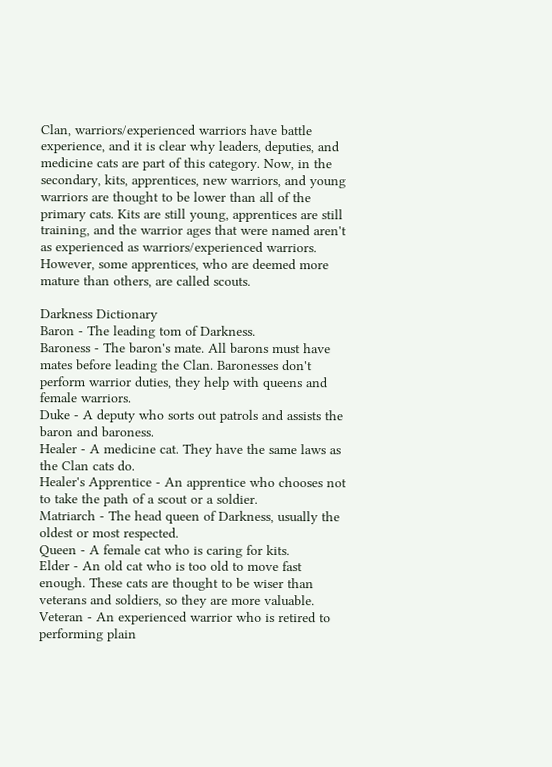Clan, warriors/experienced warriors have battle experience, and it is clear why leaders, deputies, and medicine cats are part of this category. Now, in the secondary, kits, apprentices, new warriors, and young warriors are thought to be lower than all of the primary cats. Kits are still young, apprentices are still training, and the warrior ages that were named aren't as experienced as warriors/experienced warriors. However, some apprentices, who are deemed more mature than others, are called scouts.

Darkness Dictionary
Baron - The leading tom of Darkness.
Baroness - The baron's mate. All barons must have mates before leading the Clan. Baronesses don't perform warrior duties, they help with queens and female warriors.
Duke - A deputy who sorts out patrols and assists the baron and baroness.
Healer - A medicine cat. They have the same laws as the Clan cats do.
Healer's Apprentice - An apprentice who chooses not to take the path of a scout or a soldier.
Matriarch - The head queen of Darkness, usually the oldest or most respected.
Queen - A female cat who is caring for kits.
Elder - An old cat who is too old to move fast enough. These cats are thought to be wiser than veterans and soldiers, so they are more valuable.
Veteran - An experienced warrior who is retired to performing plain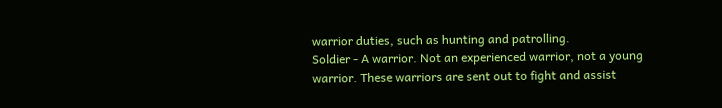warrior duties, such as hunting and patrolling.
Soldier - A warrior. Not an experienced warrior, not a young warrior. These warriors are sent out to fight and assist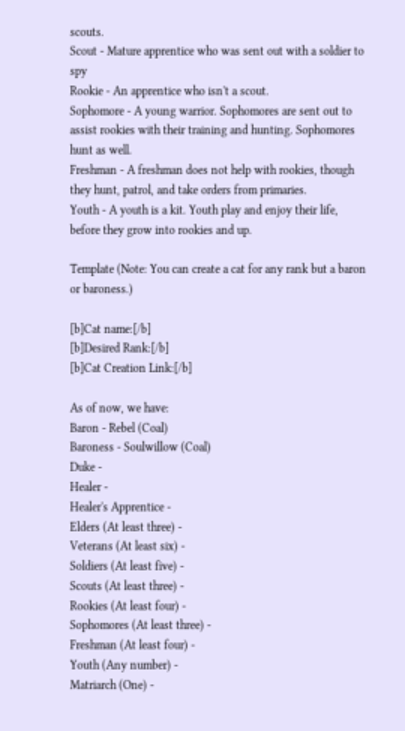scouts.
Scout - Mature apprentice who was sent out with a soldier to spy
Rookie - An apprentice who isn't a scout.
Sophomore - A young warrior. Sophomores are sent out to assist rookies with their training and hunting. Sophomores hunt as well.
Freshman - A freshman does not help with rookies, though they hunt, patrol, and take orders from primaries.
Youth - A youth is a kit. Youth play and enjoy their life, before they grow into rookies and up.

Template (Note: You can create a cat for any rank but a baron or baroness.)

[b]Cat name:[/b]
[b]Desired Rank:[/b]
[b]Cat Creation Link:[/b]

As of now, we have:
Baron - Rebel (Coal)
Baroness - Soulwillow (Coal)
Duke -
Healer -
Healer's Apprentice -
Elders (At least three) -
Veterans (At least six) -
Soldiers (At least five) -
Scouts (At least three) -
Rookies (At least four) -
Sophomores (At least three) -
Freshman (At least four) -
Youth (Any number) -
Matriarch (One) -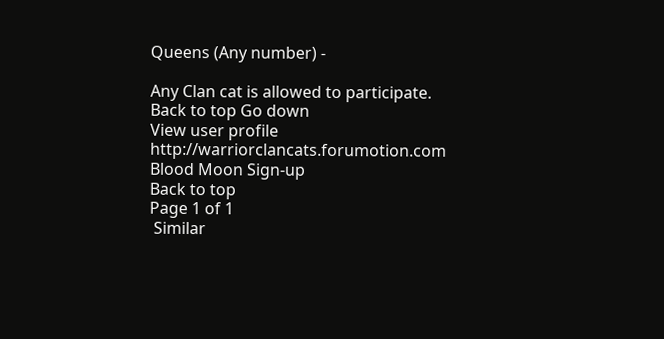Queens (Any number) -

Any Clan cat is allowed to participate.
Back to top Go down
View user profile http://warriorclancats.forumotion.com
Blood Moon Sign-up
Back to top
Page 1 of 1
 Similar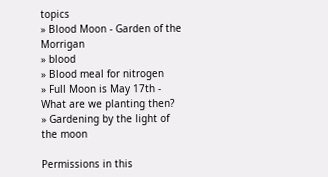topics
» Blood Moon - Garden of the Morrigan
» blood
» Blood meal for nitrogen
» Full Moon is May 17th - What are we planting then?
» Gardening by the light of the moon

Permissions in this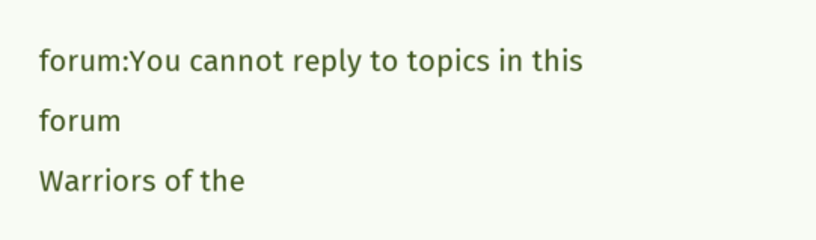forum:You cannot reply to topics in this forum
Warriors of the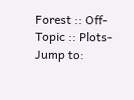Forest :: Off-Topic :: Plots-
Jump to: